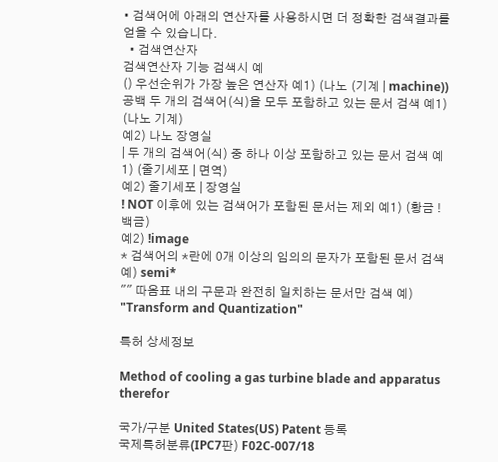• 검색어에 아래의 연산자를 사용하시면 더 정확한 검색결과를 얻을 수 있습니다.
  • 검색연산자
검색연산자 기능 검색시 예
() 우선순위가 가장 높은 연산자 예1) (나노 (기계 | machine))
공백 두 개의 검색어(식)을 모두 포함하고 있는 문서 검색 예1) (나노 기계)
예2) 나노 장영실
| 두 개의 검색어(식) 중 하나 이상 포함하고 있는 문서 검색 예1) (줄기세포 | 면역)
예2) 줄기세포 | 장영실
! NOT 이후에 있는 검색어가 포함된 문서는 제외 예1) (황금 !백금)
예2) !image
* 검색어의 *란에 0개 이상의 임의의 문자가 포함된 문서 검색 예) semi*
"" 따옴표 내의 구문과 완전히 일치하는 문서만 검색 예) "Transform and Quantization"

특허 상세정보

Method of cooling a gas turbine blade and apparatus therefor

국가/구분 United States(US) Patent 등록
국제특허분류(IPC7판) F02C-007/18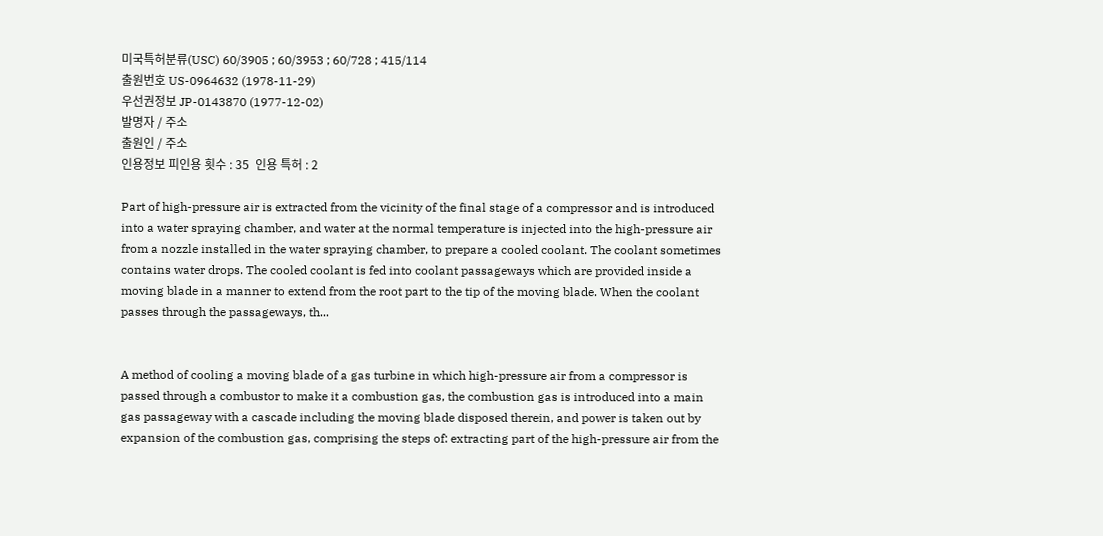미국특허분류(USC) 60/3905 ; 60/3953 ; 60/728 ; 415/114
출원번호 US-0964632 (1978-11-29)
우선권정보 JP-0143870 (1977-12-02)
발명자 / 주소
출원인 / 주소
인용정보 피인용 횟수 : 35  인용 특허 : 2

Part of high-pressure air is extracted from the vicinity of the final stage of a compressor and is introduced into a water spraying chamber, and water at the normal temperature is injected into the high-pressure air from a nozzle installed in the water spraying chamber, to prepare a cooled coolant. The coolant sometimes contains water drops. The cooled coolant is fed into coolant passageways which are provided inside a moving blade in a manner to extend from the root part to the tip of the moving blade. When the coolant passes through the passageways, th...


A method of cooling a moving blade of a gas turbine in which high-pressure air from a compressor is passed through a combustor to make it a combustion gas, the combustion gas is introduced into a main gas passageway with a cascade including the moving blade disposed therein, and power is taken out by expansion of the combustion gas, comprising the steps of: extracting part of the high-pressure air from the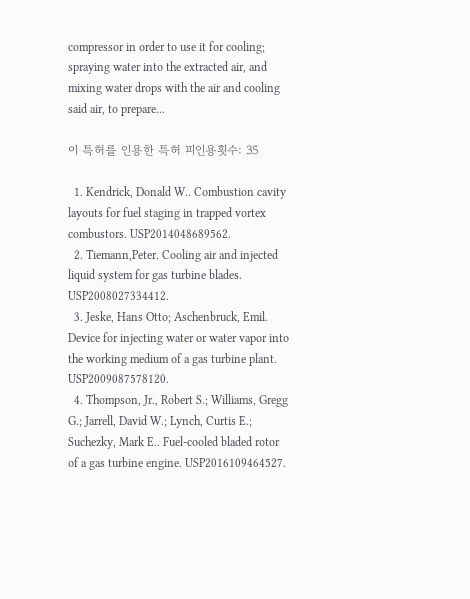compressor in order to use it for cooling; spraying water into the extracted air, and mixing water drops with the air and cooling said air, to prepare...

이 특허를 인용한 특허 피인용횟수: 35

  1. Kendrick, Donald W.. Combustion cavity layouts for fuel staging in trapped vortex combustors. USP2014048689562.
  2. Tiemann,Peter. Cooling air and injected liquid system for gas turbine blades. USP2008027334412.
  3. Jeske, Hans Otto; Aschenbruck, Emil. Device for injecting water or water vapor into the working medium of a gas turbine plant. USP2009087578120.
  4. Thompson, Jr., Robert S.; Williams, Gregg G.; Jarrell, David W.; Lynch, Curtis E.; Suchezky, Mark E.. Fuel-cooled bladed rotor of a gas turbine engine. USP2016109464527.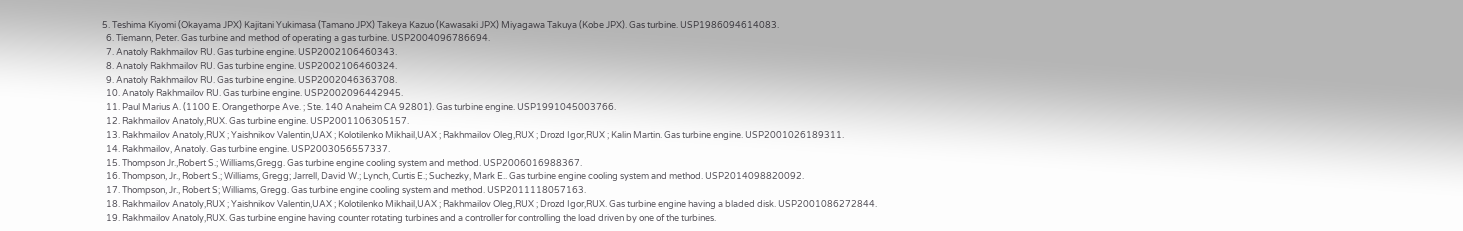5. Teshima Kiyomi (Okayama JPX) Kajitani Yukimasa (Tamano JPX) Takeya Kazuo (Kawasaki JPX) Miyagawa Takuya (Kobe JPX). Gas turbine. USP1986094614083.
  6. Tiemann, Peter. Gas turbine and method of operating a gas turbine. USP2004096786694.
  7. Anatoly Rakhmailov RU. Gas turbine engine. USP2002106460343.
  8. Anatoly Rakhmailov RU. Gas turbine engine. USP2002106460324.
  9. Anatoly Rakhmailov RU. Gas turbine engine. USP2002046363708.
  10. Anatoly Rakhmailov RU. Gas turbine engine. USP2002096442945.
  11. Paul Marius A. (1100 E. Orangethorpe Ave. ; Ste. 140 Anaheim CA 92801). Gas turbine engine. USP1991045003766.
  12. Rakhmailov Anatoly,RUX. Gas turbine engine. USP2001106305157.
  13. Rakhmailov Anatoly,RUX ; Yaishnikov Valentin,UAX ; Kolotilenko Mikhail,UAX ; Rakhmailov Oleg,RUX ; Drozd Igor,RUX ; Kalin Martin. Gas turbine engine. USP2001026189311.
  14. Rakhmailov, Anatoly. Gas turbine engine. USP2003056557337.
  15. Thompson Jr.,Robert S.; Williams,Gregg. Gas turbine engine cooling system and method. USP2006016988367.
  16. Thompson, Jr., Robert S.; Williams, Gregg; Jarrell, David W.; Lynch, Curtis E.; Suchezky, Mark E.. Gas turbine engine cooling system and method. USP2014098820092.
  17. Thompson, Jr., Robert S; Williams, Gregg. Gas turbine engine cooling system and method. USP2011118057163.
  18. Rakhmailov Anatoly,RUX ; Yaishnikov Valentin,UAX ; Kolotilenko Mikhail,UAX ; Rakhmailov Oleg,RUX ; Drozd Igor,RUX. Gas turbine engine having a bladed disk. USP2001086272844.
  19. Rakhmailov Anatoly,RUX. Gas turbine engine having counter rotating turbines and a controller for controlling the load driven by one of the turbines.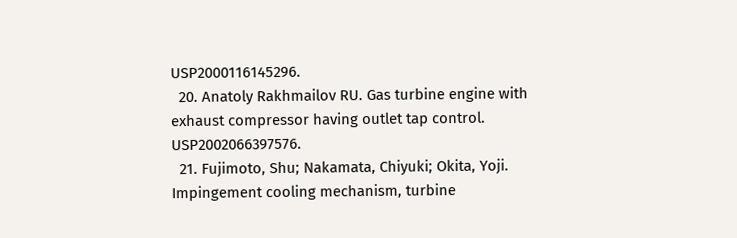USP2000116145296.
  20. Anatoly Rakhmailov RU. Gas turbine engine with exhaust compressor having outlet tap control. USP2002066397576.
  21. Fujimoto, Shu; Nakamata, Chiyuki; Okita, Yoji. Impingement cooling mechanism, turbine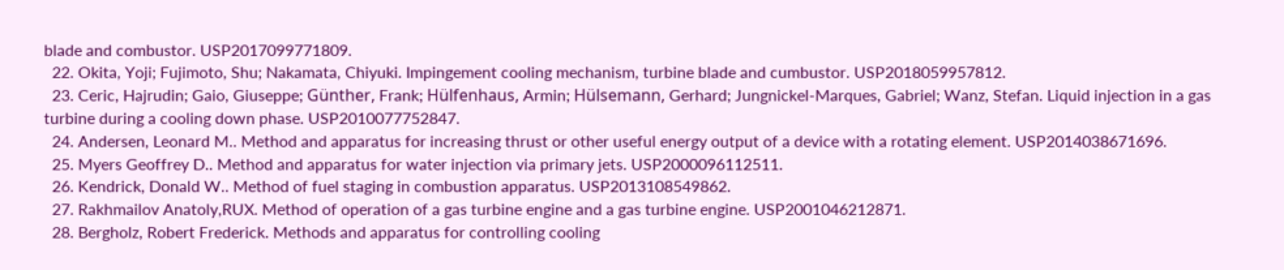blade and combustor. USP2017099771809.
  22. Okita, Yoji; Fujimoto, Shu; Nakamata, Chiyuki. Impingement cooling mechanism, turbine blade and cumbustor. USP2018059957812.
  23. Ceric, Hajrudin; Gaio, Giuseppe; Günther, Frank; Hülfenhaus, Armin; Hülsemann, Gerhard; Jungnickel-Marques, Gabriel; Wanz, Stefan. Liquid injection in a gas turbine during a cooling down phase. USP2010077752847.
  24. Andersen, Leonard M.. Method and apparatus for increasing thrust or other useful energy output of a device with a rotating element. USP2014038671696.
  25. Myers Geoffrey D.. Method and apparatus for water injection via primary jets. USP2000096112511.
  26. Kendrick, Donald W.. Method of fuel staging in combustion apparatus. USP2013108549862.
  27. Rakhmailov Anatoly,RUX. Method of operation of a gas turbine engine and a gas turbine engine. USP2001046212871.
  28. Bergholz, Robert Frederick. Methods and apparatus for controlling cooling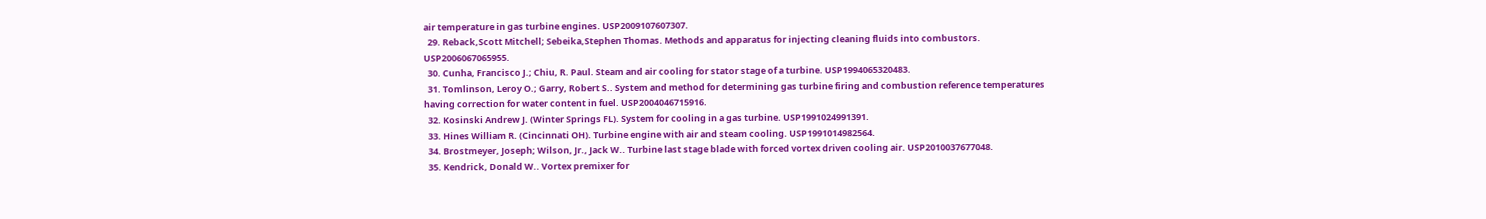air temperature in gas turbine engines. USP2009107607307.
  29. Reback,Scott Mitchell; Sebeika,Stephen Thomas. Methods and apparatus for injecting cleaning fluids into combustors. USP2006067065955.
  30. Cunha, Francisco J.; Chiu, R. Paul. Steam and air cooling for stator stage of a turbine. USP1994065320483.
  31. Tomlinson, Leroy O.; Garry, Robert S.. System and method for determining gas turbine firing and combustion reference temperatures having correction for water content in fuel. USP2004046715916.
  32. Kosinski Andrew J. (Winter Springs FL). System for cooling in a gas turbine. USP1991024991391.
  33. Hines William R. (Cincinnati OH). Turbine engine with air and steam cooling. USP1991014982564.
  34. Brostmeyer, Joseph; Wilson, Jr., Jack W.. Turbine last stage blade with forced vortex driven cooling air. USP2010037677048.
  35. Kendrick, Donald W.. Vortex premixer for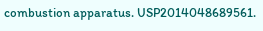combustion apparatus. USP2014048689561.